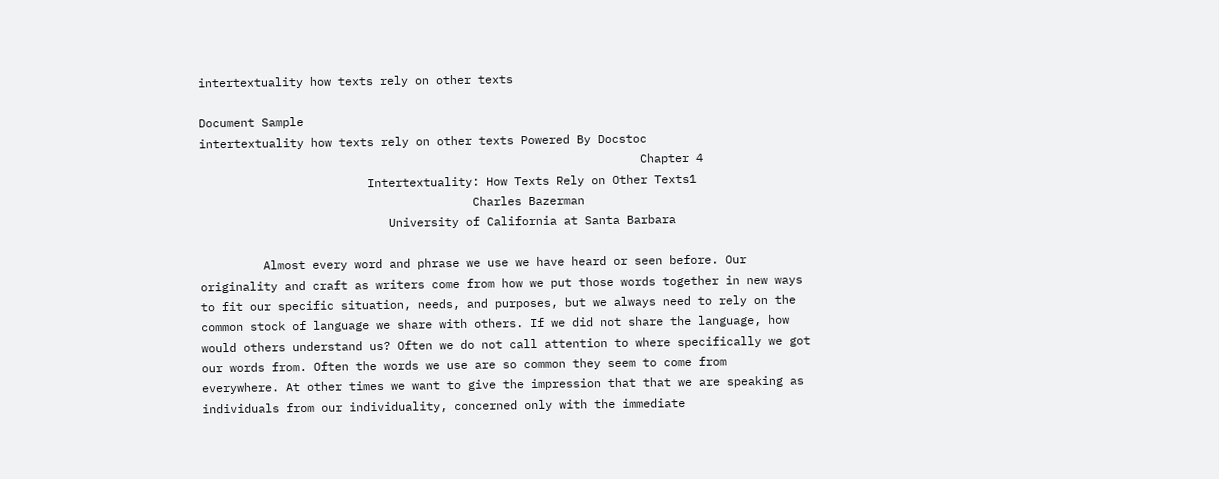intertextuality how texts rely on other texts

Document Sample
intertextuality how texts rely on other texts Powered By Docstoc
                                                               Chapter 4
                        Intertextuality: How Texts Rely on Other Texts1
                                       Charles Bazerman
                           University of California at Santa Barbara

         Almost every word and phrase we use we have heard or seen before. Our
originality and craft as writers come from how we put those words together in new ways
to fit our specific situation, needs, and purposes, but we always need to rely on the
common stock of language we share with others. If we did not share the language, how
would others understand us? Often we do not call attention to where specifically we got
our words from. Often the words we use are so common they seem to come from
everywhere. At other times we want to give the impression that that we are speaking as
individuals from our individuality, concerned only with the immediate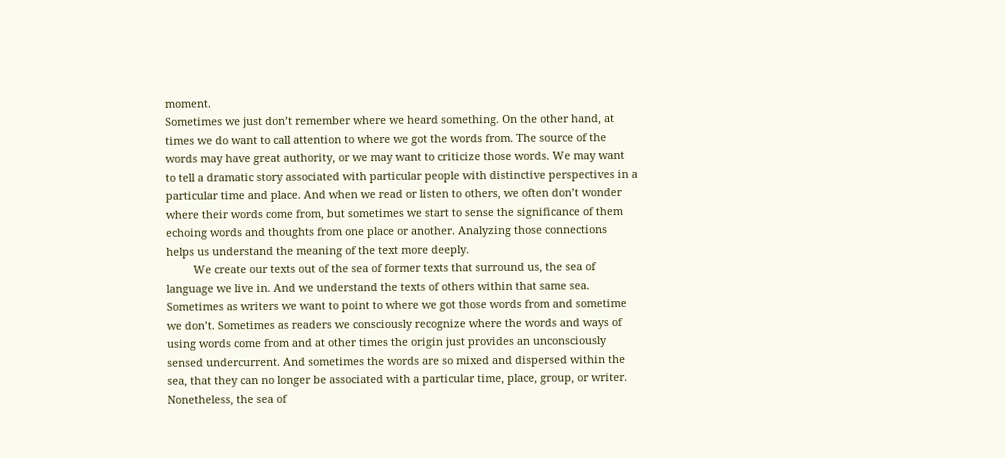moment.
Sometimes we just don’t remember where we heard something. On the other hand, at
times we do want to call attention to where we got the words from. The source of the
words may have great authority, or we may want to criticize those words. We may want
to tell a dramatic story associated with particular people with distinctive perspectives in a
particular time and place. And when we read or listen to others, we often don’t wonder
where their words come from, but sometimes we start to sense the significance of them
echoing words and thoughts from one place or another. Analyzing those connections
helps us understand the meaning of the text more deeply.
         We create our texts out of the sea of former texts that surround us, the sea of
language we live in. And we understand the texts of others within that same sea.
Sometimes as writers we want to point to where we got those words from and sometime
we don’t. Sometimes as readers we consciously recognize where the words and ways of
using words come from and at other times the origin just provides an unconsciously
sensed undercurrent. And sometimes the words are so mixed and dispersed within the
sea, that they can no longer be associated with a particular time, place, group, or writer.
Nonetheless, the sea of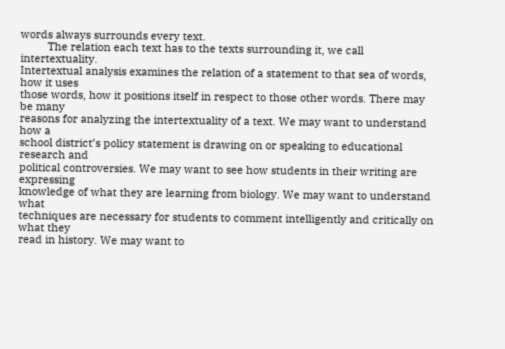words always surrounds every text.
         The relation each text has to the texts surrounding it, we call intertextuality.
Intertextual analysis examines the relation of a statement to that sea of words, how it uses
those words, how it positions itself in respect to those other words. There may be many
reasons for analyzing the intertextuality of a text. We may want to understand how a
school district’s policy statement is drawing on or speaking to educational research and
political controversies. We may want to see how students in their writing are expressing
knowledge of what they are learning from biology. We may want to understand what
techniques are necessary for students to comment intelligently and critically on what they
read in history. We may want to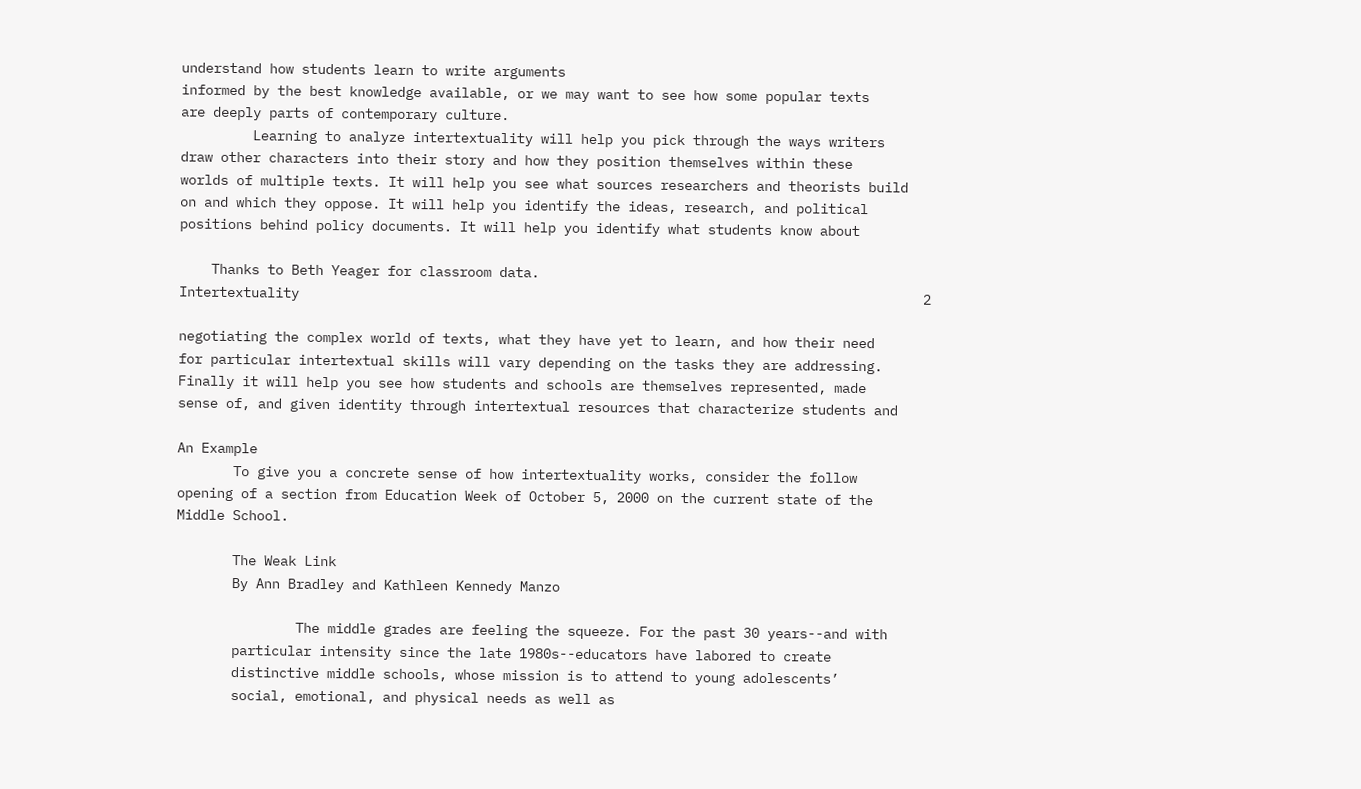understand how students learn to write arguments
informed by the best knowledge available, or we may want to see how some popular texts
are deeply parts of contemporary culture.
         Learning to analyze intertextuality will help you pick through the ways writers
draw other characters into their story and how they position themselves within these
worlds of multiple texts. It will help you see what sources researchers and theorists build
on and which they oppose. It will help you identify the ideas, research, and political
positions behind policy documents. It will help you identify what students know about

    Thanks to Beth Yeager for classroom data.
Intertextuality                                                                              2

negotiating the complex world of texts, what they have yet to learn, and how their need
for particular intertextual skills will vary depending on the tasks they are addressing.
Finally it will help you see how students and schools are themselves represented, made
sense of, and given identity through intertextual resources that characterize students and

An Example
       To give you a concrete sense of how intertextuality works, consider the follow
opening of a section from Education Week of October 5, 2000 on the current state of the
Middle School.

       The Weak Link
       By Ann Bradley and Kathleen Kennedy Manzo

               The middle grades are feeling the squeeze. For the past 30 years--and with
       particular intensity since the late 1980s--educators have labored to create
       distinctive middle schools, whose mission is to attend to young adolescents’
       social, emotional, and physical needs as well as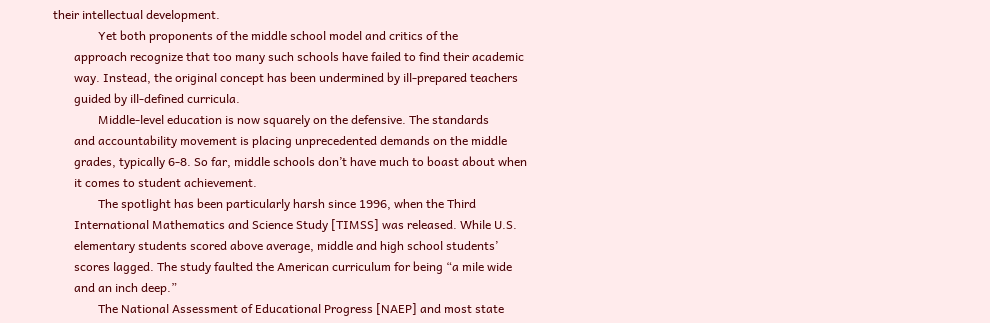their intellectual development.
               Yet both proponents of the middle school model and critics of the
       approach recognize that too many such schools have failed to find their academic
       way. Instead, the original concept has been undermined by ill-prepared teachers
       guided by ill-defined curricula.
               Middle-level education is now squarely on the defensive. The standards
       and accountability movement is placing unprecedented demands on the middle
       grades, typically 6-8. So far, middle schools don’t have much to boast about when
       it comes to student achievement.
               The spotlight has been particularly harsh since 1996, when the Third
       International Mathematics and Science Study [TIMSS] was released. While U.S.
       elementary students scored above average, middle and high school students’
       scores lagged. The study faulted the American curriculum for being “a mile wide
       and an inch deep.”
               The National Assessment of Educational Progress [NAEP] and most state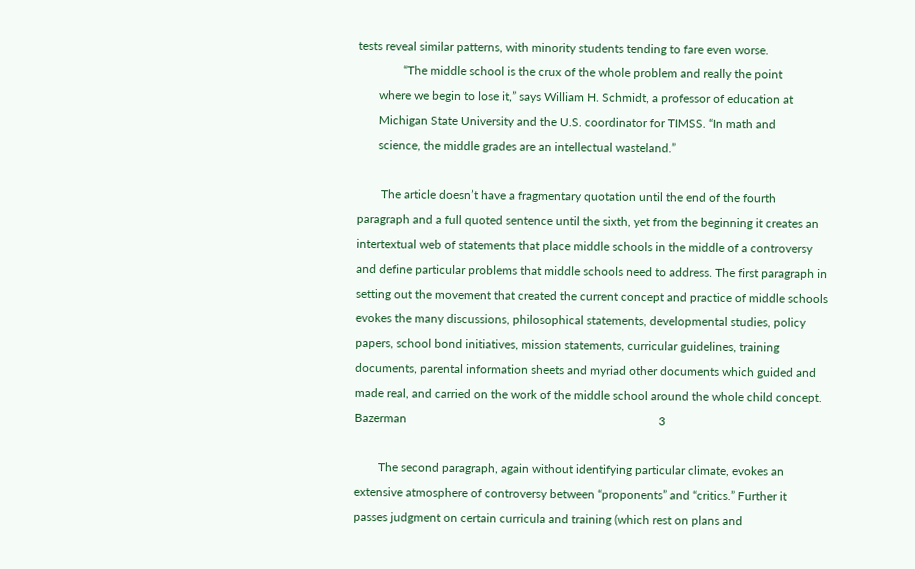tests reveal similar patterns, with minority students tending to fare even worse.
               “The middle school is the crux of the whole problem and really the point
       where we begin to lose it,” says William H. Schmidt, a professor of education at
       Michigan State University and the U.S. coordinator for TIMSS. “In math and
       science, the middle grades are an intellectual wasteland.”

        The article doesn’t have a fragmentary quotation until the end of the fourth
paragraph and a full quoted sentence until the sixth, yet from the beginning it creates an
intertextual web of statements that place middle schools in the middle of a controversy
and define particular problems that middle schools need to address. The first paragraph in
setting out the movement that created the current concept and practice of middle schools
evokes the many discussions, philosophical statements, developmental studies, policy
papers, school bond initiatives, mission statements, curricular guidelines, training
documents, parental information sheets and myriad other documents which guided and
made real, and carried on the work of the middle school around the whole child concept.
Bazerman                                                                                    3

        The second paragraph, again without identifying particular climate, evokes an
extensive atmosphere of controversy between “proponents” and “critics.” Further it
passes judgment on certain curricula and training (which rest on plans and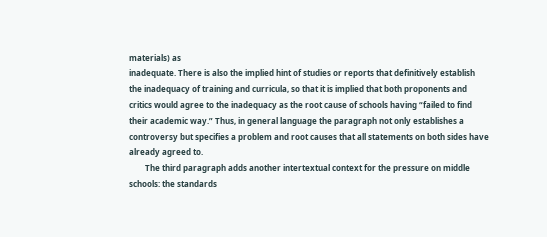materials) as
inadequate. There is also the implied hint of studies or reports that definitively establish
the inadequacy of training and curricula, so that it is implied that both proponents and
critics would agree to the inadequacy as the root cause of schools having “failed to find
their academic way.” Thus, in general language the paragraph not only establishes a
controversy but specifies a problem and root causes that all statements on both sides have
already agreed to.
        The third paragraph adds another intertextual context for the pressure on middle
schools: the standards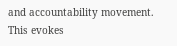and accountability movement. This evokes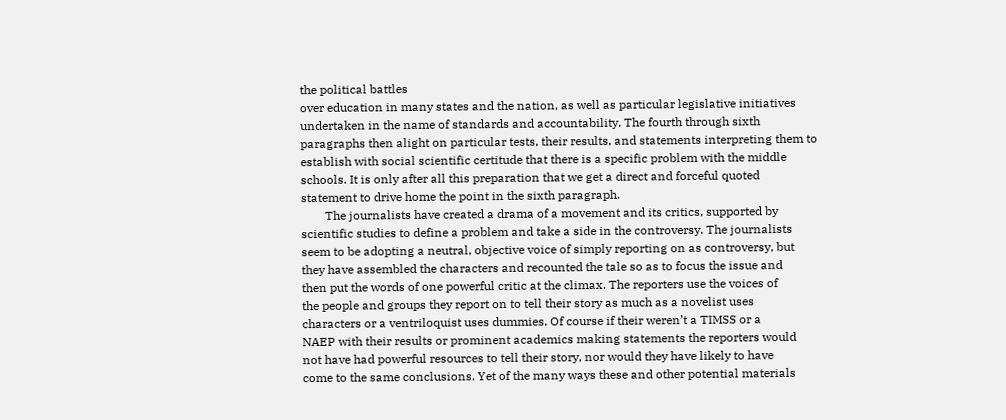the political battles
over education in many states and the nation, as well as particular legislative initiatives
undertaken in the name of standards and accountability. The fourth through sixth
paragraphs then alight on particular tests, their results, and statements interpreting them to
establish with social scientific certitude that there is a specific problem with the middle
schools. It is only after all this preparation that we get a direct and forceful quoted
statement to drive home the point in the sixth paragraph.
        The journalists have created a drama of a movement and its critics, supported by
scientific studies to define a problem and take a side in the controversy. The journalists
seem to be adopting a neutral, objective voice of simply reporting on as controversy, but
they have assembled the characters and recounted the tale so as to focus the issue and
then put the words of one powerful critic at the climax. The reporters use the voices of
the people and groups they report on to tell their story as much as a novelist uses
characters or a ventriloquist uses dummies. Of course if their weren’t a TIMSS or a
NAEP with their results or prominent academics making statements the reporters would
not have had powerful resources to tell their story, nor would they have likely to have
come to the same conclusions. Yet of the many ways these and other potential materials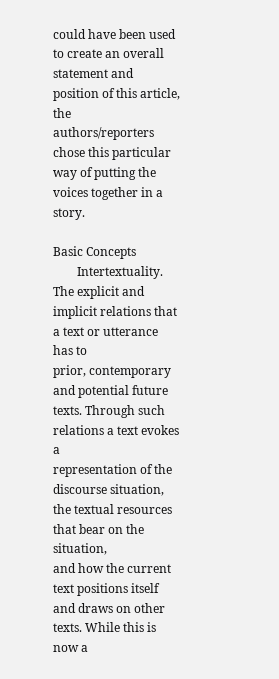could have been used to create an overall statement and position of this article, the
authors/reporters chose this particular way of putting the voices together in a story.

Basic Concepts
        Intertextuality. The explicit and implicit relations that a text or utterance has to
prior, contemporary and potential future texts. Through such relations a text evokes a
representation of the discourse situation, the textual resources that bear on the situation,
and how the current text positions itself and draws on other texts. While this is now a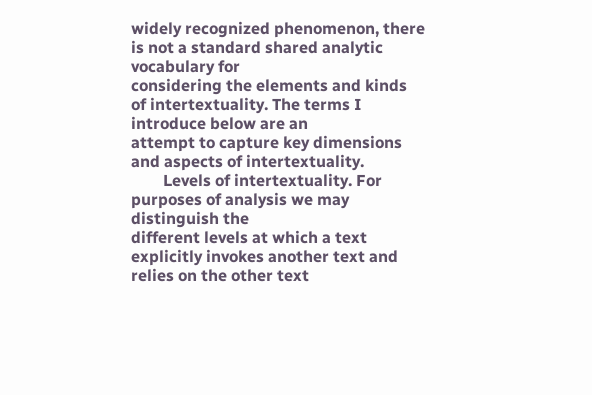widely recognized phenomenon, there is not a standard shared analytic vocabulary for
considering the elements and kinds of intertextuality. The terms I introduce below are an
attempt to capture key dimensions and aspects of intertextuality.
        Levels of intertextuality. For purposes of analysis we may distinguish the
different levels at which a text explicitly invokes another text and relies on the other text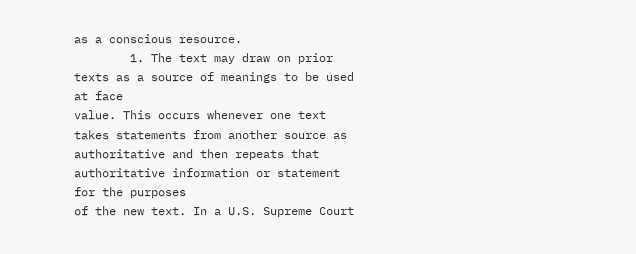as a conscious resource.
        1. The text may draw on prior texts as a source of meanings to be used at face
value. This occurs whenever one text takes statements from another source as
authoritative and then repeats that authoritative information or statement for the purposes
of the new text. In a U.S. Supreme Court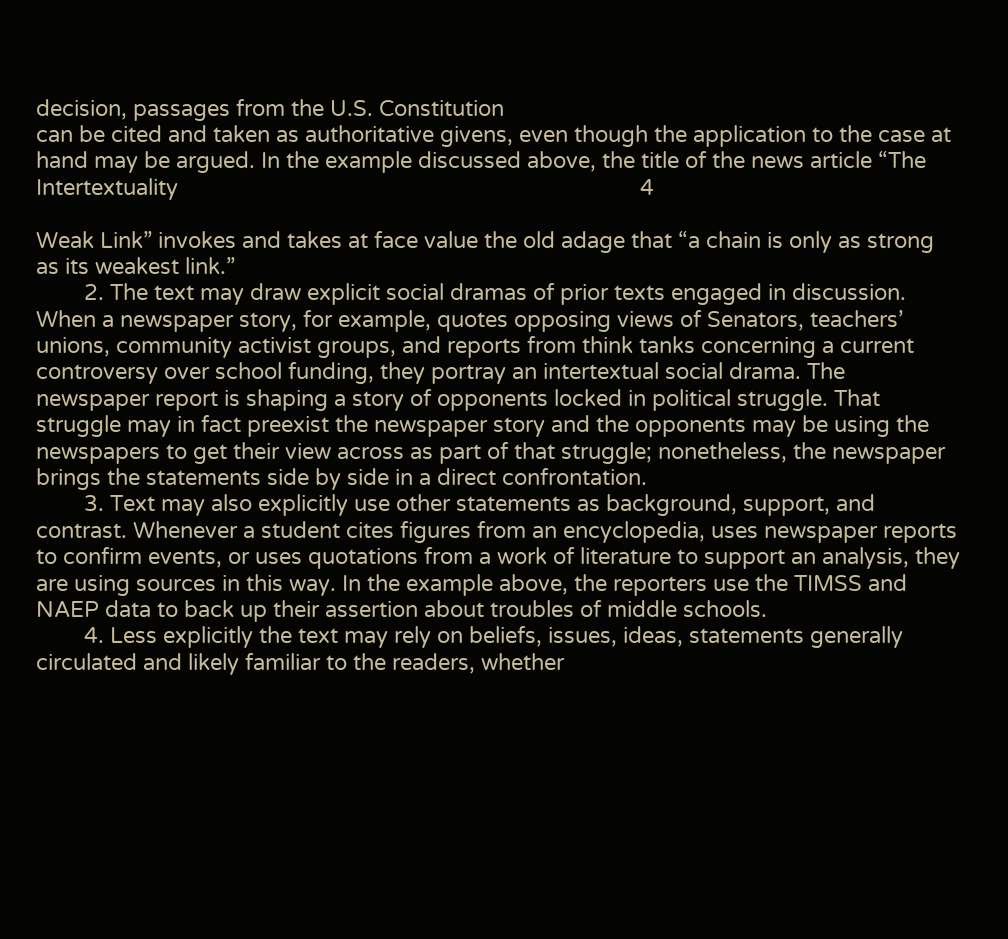decision, passages from the U.S. Constitution
can be cited and taken as authoritative givens, even though the application to the case at
hand may be argued. In the example discussed above, the title of the news article “The
Intertextuality                                                                             4

Weak Link” invokes and takes at face value the old adage that “a chain is only as strong
as its weakest link.”
        2. The text may draw explicit social dramas of prior texts engaged in discussion.
When a newspaper story, for example, quotes opposing views of Senators, teachers’
unions, community activist groups, and reports from think tanks concerning a current
controversy over school funding, they portray an intertextual social drama. The
newspaper report is shaping a story of opponents locked in political struggle. That
struggle may in fact preexist the newspaper story and the opponents may be using the
newspapers to get their view across as part of that struggle; nonetheless, the newspaper
brings the statements side by side in a direct confrontation.
        3. Text may also explicitly use other statements as background, support, and
contrast. Whenever a student cites figures from an encyclopedia, uses newspaper reports
to confirm events, or uses quotations from a work of literature to support an analysis, they
are using sources in this way. In the example above, the reporters use the TIMSS and
NAEP data to back up their assertion about troubles of middle schools.
        4. Less explicitly the text may rely on beliefs, issues, ideas, statements generally
circulated and likely familiar to the readers, whether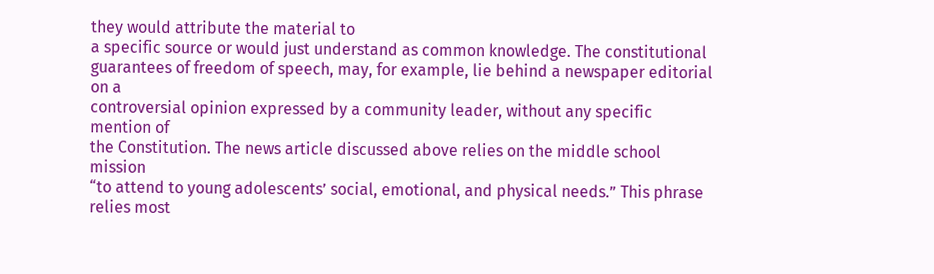they would attribute the material to
a specific source or would just understand as common knowledge. The constitutional
guarantees of freedom of speech, may, for example, lie behind a newspaper editorial on a
controversial opinion expressed by a community leader, without any specific mention of
the Constitution. The news article discussed above relies on the middle school mission
“to attend to young adolescents’ social, emotional, and physical needs.” This phrase
relies most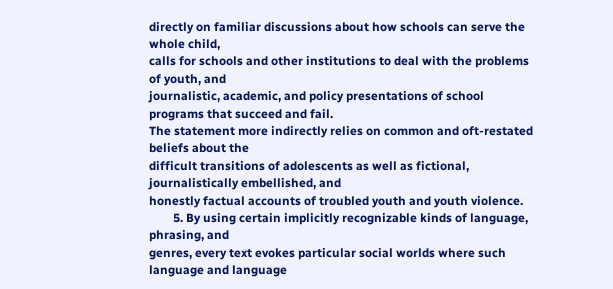directly on familiar discussions about how schools can serve the whole child,
calls for schools and other institutions to deal with the problems of youth, and
journalistic, academic, and policy presentations of school programs that succeed and fail.
The statement more indirectly relies on common and oft-restated beliefs about the
difficult transitions of adolescents as well as fictional, journalistically embellished, and
honestly factual accounts of troubled youth and youth violence.
        5. By using certain implicitly recognizable kinds of language, phrasing, and
genres, every text evokes particular social worlds where such language and language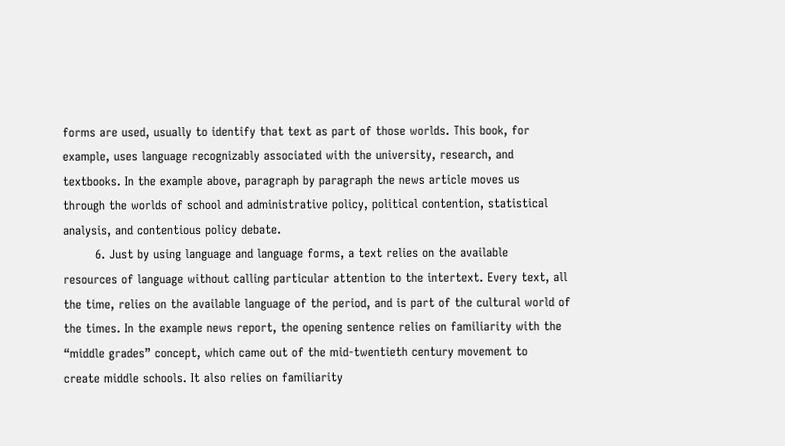forms are used, usually to identify that text as part of those worlds. This book, for
example, uses language recognizably associated with the university, research, and
textbooks. In the example above, paragraph by paragraph the news article moves us
through the worlds of school and administrative policy, political contention, statistical
analysis, and contentious policy debate.
        6. Just by using language and language forms, a text relies on the available
resources of language without calling particular attention to the intertext. Every text, all
the time, relies on the available language of the period, and is part of the cultural world of
the times. In the example news report, the opening sentence relies on familiarity with the
“middle grades” concept, which came out of the mid-twentieth century movement to
create middle schools. It also relies on familiarity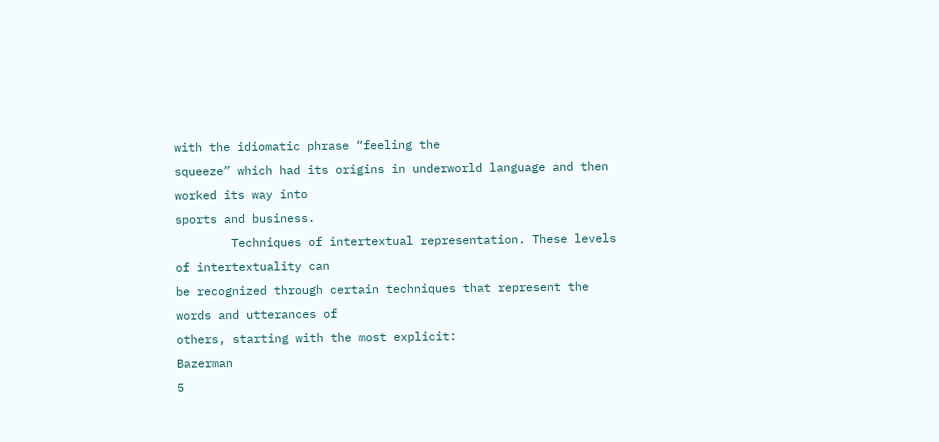with the idiomatic phrase “feeling the
squeeze” which had its origins in underworld language and then worked its way into
sports and business.
        Techniques of intertextual representation. These levels of intertextuality can
be recognized through certain techniques that represent the words and utterances of
others, starting with the most explicit:
Bazerman                                                                                  5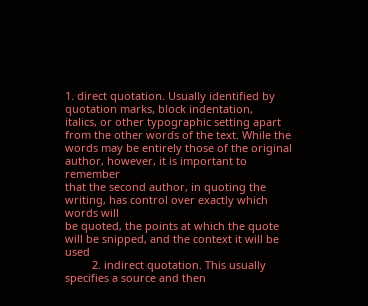1. direct quotation. Usually identified by quotation marks, block indentation,
italics, or other typographic setting apart from the other words of the text. While the
words may be entirely those of the original author, however, it is important to remember
that the second author, in quoting the writing, has control over exactly which words will
be quoted, the points at which the quote will be snipped, and the context it will be used
         2. indirect quotation. This usually specifies a source and then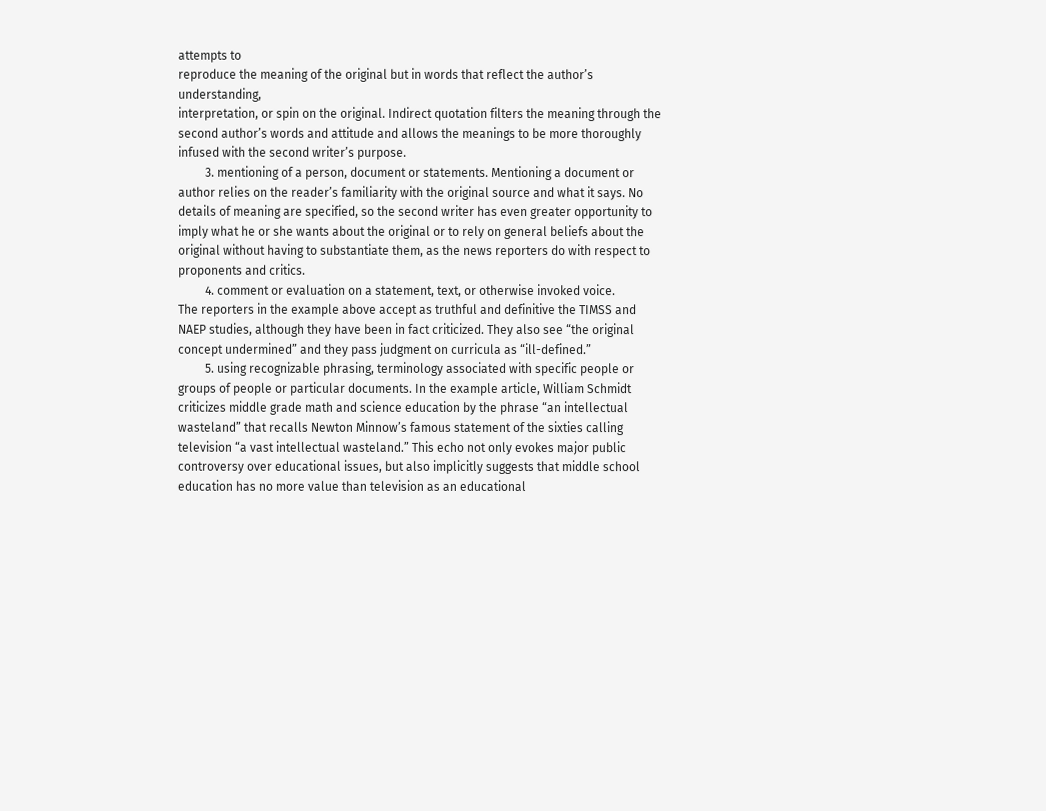attempts to
reproduce the meaning of the original but in words that reflect the author’s understanding,
interpretation, or spin on the original. Indirect quotation filters the meaning through the
second author’s words and attitude and allows the meanings to be more thoroughly
infused with the second writer’s purpose.
         3. mentioning of a person, document or statements. Mentioning a document or
author relies on the reader’s familiarity with the original source and what it says. No
details of meaning are specified, so the second writer has even greater opportunity to
imply what he or she wants about the original or to rely on general beliefs about the
original without having to substantiate them, as the news reporters do with respect to
proponents and critics.
         4. comment or evaluation on a statement, text, or otherwise invoked voice.
The reporters in the example above accept as truthful and definitive the TIMSS and
NAEP studies, although they have been in fact criticized. They also see “the original
concept undermined” and they pass judgment on curricula as “ill-defined.”
         5. using recognizable phrasing, terminology associated with specific people or
groups of people or particular documents. In the example article, William Schmidt
criticizes middle grade math and science education by the phrase “an intellectual
wasteland” that recalls Newton Minnow’s famous statement of the sixties calling
television “a vast intellectual wasteland.” This echo not only evokes major public
controversy over educational issues, but also implicitly suggests that middle school
education has no more value than television as an educational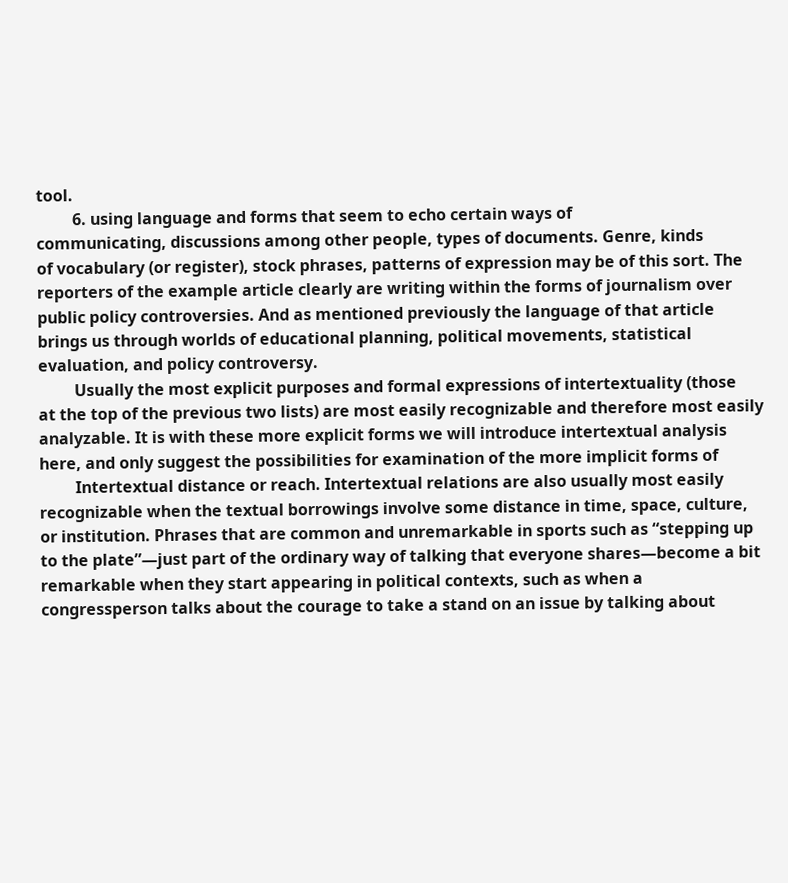tool.
         6. using language and forms that seem to echo certain ways of
communicating, discussions among other people, types of documents. Genre, kinds
of vocabulary (or register), stock phrases, patterns of expression may be of this sort. The
reporters of the example article clearly are writing within the forms of journalism over
public policy controversies. And as mentioned previously the language of that article
brings us through worlds of educational planning, political movements, statistical
evaluation, and policy controversy.
         Usually the most explicit purposes and formal expressions of intertextuality (those
at the top of the previous two lists) are most easily recognizable and therefore most easily
analyzable. It is with these more explicit forms we will introduce intertextual analysis
here, and only suggest the possibilities for examination of the more implicit forms of
         Intertextual distance or reach. Intertextual relations are also usually most easily
recognizable when the textual borrowings involve some distance in time, space, culture,
or institution. Phrases that are common and unremarkable in sports such as “stepping up
to the plate”—just part of the ordinary way of talking that everyone shares—become a bit
remarkable when they start appearing in political contexts, such as when a
congressperson talks about the courage to take a stand on an issue by talking about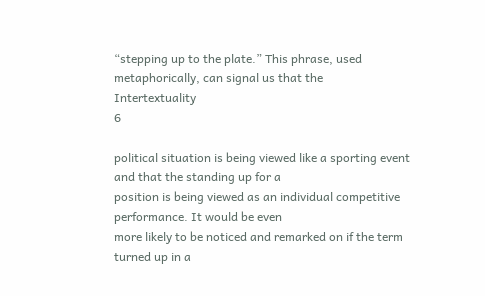“stepping up to the plate.” This phrase, used metaphorically, can signal us that the
Intertextuality                                                                            6

political situation is being viewed like a sporting event and that the standing up for a
position is being viewed as an individual competitive performance. It would be even
more likely to be noticed and remarked on if the term turned up in a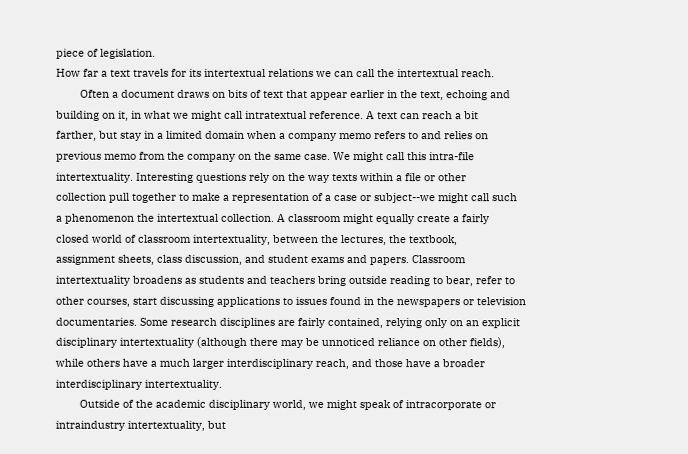piece of legislation.
How far a text travels for its intertextual relations we can call the intertextual reach.
        Often a document draws on bits of text that appear earlier in the text, echoing and
building on it, in what we might call intratextual reference. A text can reach a bit
farther, but stay in a limited domain when a company memo refers to and relies on
previous memo from the company on the same case. We might call this intra-file
intertextuality. Interesting questions rely on the way texts within a file or other
collection pull together to make a representation of a case or subject--we might call such
a phenomenon the intertextual collection. A classroom might equally create a fairly
closed world of classroom intertextuality, between the lectures, the textbook,
assignment sheets, class discussion, and student exams and papers. Classroom
intertextuality broadens as students and teachers bring outside reading to bear, refer to
other courses, start discussing applications to issues found in the newspapers or television
documentaries. Some research disciplines are fairly contained, relying only on an explicit
disciplinary intertextuality (although there may be unnoticed reliance on other fields),
while others have a much larger interdisciplinary reach, and those have a broader
interdisciplinary intertextuality.
        Outside of the academic disciplinary world, we might speak of intracorporate or
intraindustry intertextuality, but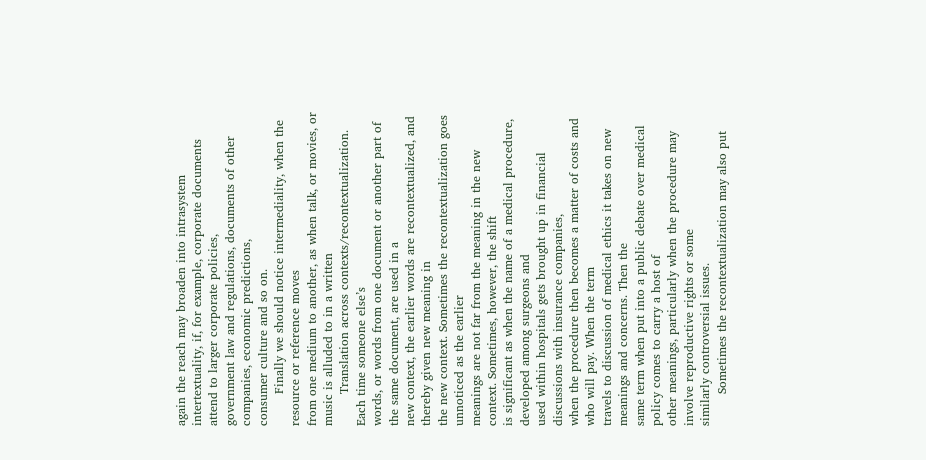again the reach may broaden into intrasystem
intertextuality, if, for example, corporate documents attend to larger corporate policies,
government law and regulations, documents of other companies, economic predictions,
consumer culture and so on.
        Finally we should notice intermediality, when the resource or reference moves
from one medium to another, as when talk, or movies, or music is alluded to in a written
        Translation across contexts/recontextualization. Each time someone else’s
words, or words from one document or another part of the same document, are used in a
new context, the earlier words are recontextualized, and thereby given new meaning in
the new context. Sometimes the recontextualization goes unnoticed as the earlier
meanings are not far from the meaning in the new context. Sometimes, however, the shift
is significant as when the name of a medical procedure, developed among surgeons and
used within hospitals gets brought up in financial discussions with insurance companies,
when the procedure then becomes a matter of costs and who will pay. When the term
travels to discussion of medical ethics it takes on new meanings and concerns. Then the
same term when put into a public debate over medical policy comes to carry a host of
other meanings, particularly when the procedure may involve reproductive rights or some
similarly controversial issues.
        Sometimes the recontextualization may also put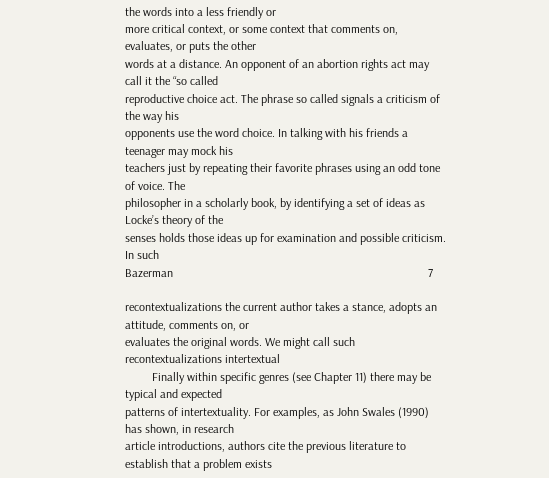the words into a less friendly or
more critical context, or some context that comments on, evaluates, or puts the other
words at a distance. An opponent of an abortion rights act may call it the “so called
reproductive choice act. The phrase so called signals a criticism of the way his
opponents use the word choice. In talking with his friends a teenager may mock his
teachers just by repeating their favorite phrases using an odd tone of voice. The
philosopher in a scholarly book, by identifying a set of ideas as Locke’s theory of the
senses holds those ideas up for examination and possible criticism. In such
Bazerman                                                                                     7

recontextualizations the current author takes a stance, adopts an attitude, comments on, or
evaluates the original words. We might call such recontextualizations intertextual
         Finally within specific genres (see Chapter 11) there may be typical and expected
patterns of intertextuality. For examples, as John Swales (1990) has shown, in research
article introductions, authors cite the previous literature to establish that a problem exists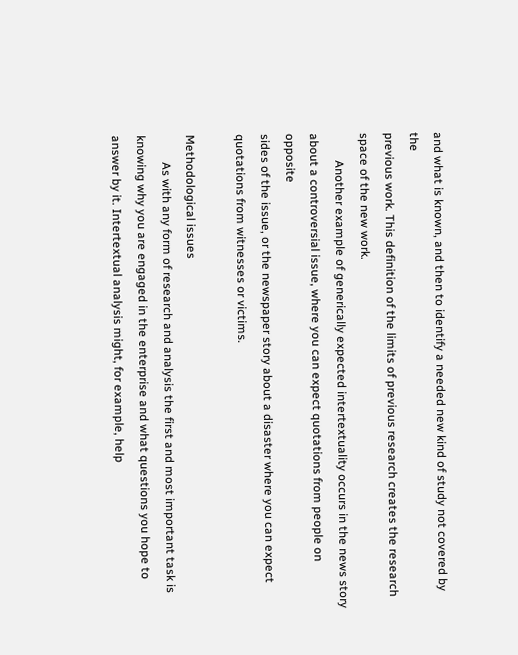and what is known, and then to identify a needed new kind of study not covered by the
previous work. This definition of the limits of previous research creates the research
space of the new work.
         Another example of generically expected intertextuality occurs in the news story
about a controversial issue, where you can expect quotations from people on opposite
sides of the issue, or the newspaper story about a disaster where you can expect
quotations from witnesses or victims.

Methodological issues
         As with any form of research and analysis the first and most important task is
knowing why you are engaged in the enterprise and what questions you hope to
answer by it. Intertextual analysis might, for example, help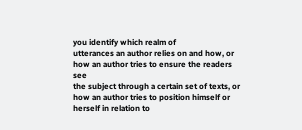you identify which realm of
utterances an author relies on and how, or how an author tries to ensure the readers see
the subject through a certain set of texts, or how an author tries to position himself or
herself in relation to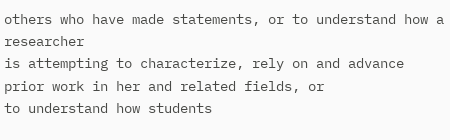others who have made statements, or to understand how a researcher
is attempting to characterize, rely on and advance prior work in her and related fields, or
to understand how students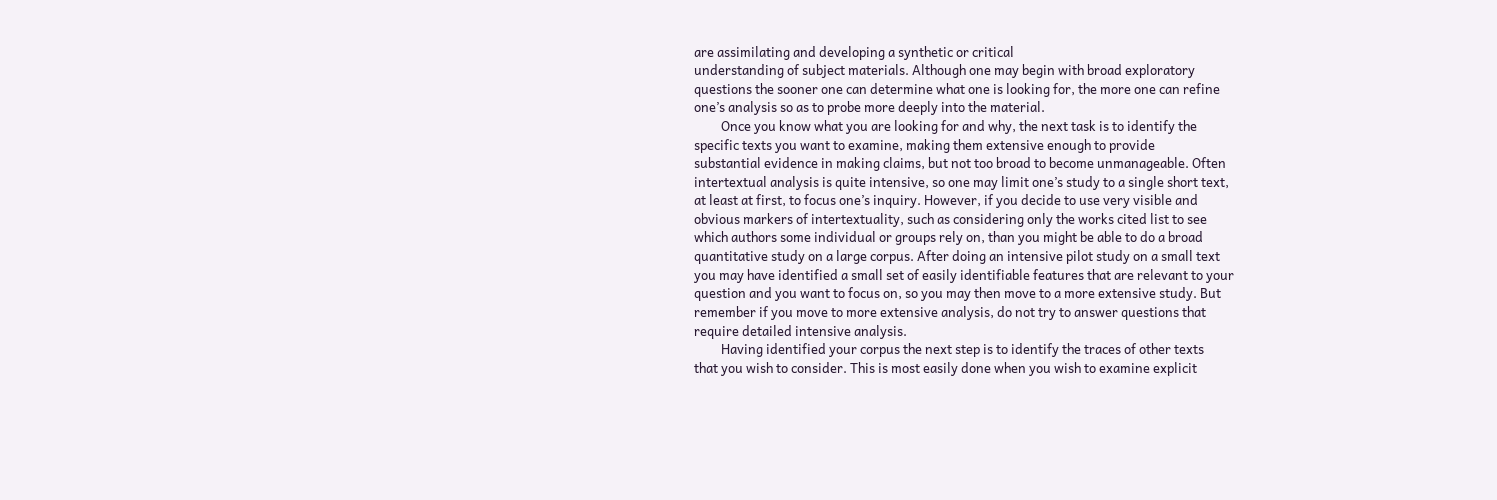are assimilating and developing a synthetic or critical
understanding of subject materials. Although one may begin with broad exploratory
questions the sooner one can determine what one is looking for, the more one can refine
one’s analysis so as to probe more deeply into the material.
         Once you know what you are looking for and why, the next task is to identify the
specific texts you want to examine, making them extensive enough to provide
substantial evidence in making claims, but not too broad to become unmanageable. Often
intertextual analysis is quite intensive, so one may limit one’s study to a single short text,
at least at first, to focus one’s inquiry. However, if you decide to use very visible and
obvious markers of intertextuality, such as considering only the works cited list to see
which authors some individual or groups rely on, than you might be able to do a broad
quantitative study on a large corpus. After doing an intensive pilot study on a small text
you may have identified a small set of easily identifiable features that are relevant to your
question and you want to focus on, so you may then move to a more extensive study. But
remember if you move to more extensive analysis, do not try to answer questions that
require detailed intensive analysis.
         Having identified your corpus the next step is to identify the traces of other texts
that you wish to consider. This is most easily done when you wish to examine explicit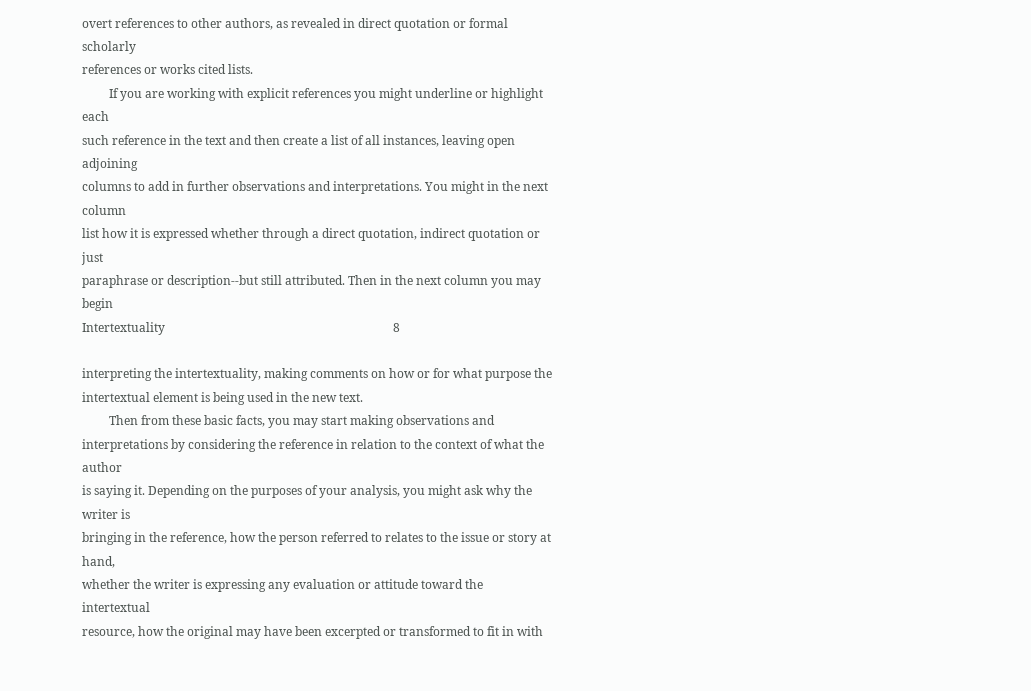overt references to other authors, as revealed in direct quotation or formal scholarly
references or works cited lists.
         If you are working with explicit references you might underline or highlight each
such reference in the text and then create a list of all instances, leaving open adjoining
columns to add in further observations and interpretations. You might in the next column
list how it is expressed whether through a direct quotation, indirect quotation or just
paraphrase or description--but still attributed. Then in the next column you may begin
Intertextuality                                                                            8

interpreting the intertextuality, making comments on how or for what purpose the
intertextual element is being used in the new text.
         Then from these basic facts, you may start making observations and
interpretations by considering the reference in relation to the context of what the author
is saying it. Depending on the purposes of your analysis, you might ask why the writer is
bringing in the reference, how the person referred to relates to the issue or story at hand,
whether the writer is expressing any evaluation or attitude toward the intertextual
resource, how the original may have been excerpted or transformed to fit in with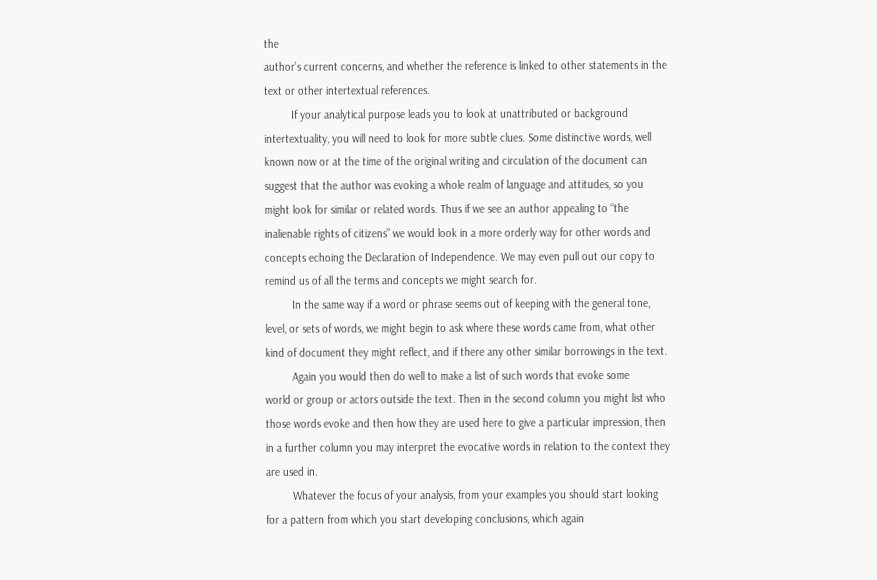the
author’s current concerns, and whether the reference is linked to other statements in the
text or other intertextual references.
         If your analytical purpose leads you to look at unattributed or background
intertextuality, you will need to look for more subtle clues. Some distinctive words, well
known now or at the time of the original writing and circulation of the document can
suggest that the author was evoking a whole realm of language and attitudes, so you
might look for similar or related words. Thus if we see an author appealing to “the
inalienable rights of citizens” we would look in a more orderly way for other words and
concepts echoing the Declaration of Independence. We may even pull out our copy to
remind us of all the terms and concepts we might search for.
         In the same way if a word or phrase seems out of keeping with the general tone,
level, or sets of words, we might begin to ask where these words came from, what other
kind of document they might reflect, and if there any other similar borrowings in the text.
         Again you would then do well to make a list of such words that evoke some
world or group or actors outside the text. Then in the second column you might list who
those words evoke and then how they are used here to give a particular impression, then
in a further column you may interpret the evocative words in relation to the context they
are used in.
         Whatever the focus of your analysis, from your examples you should start looking
for a pattern from which you start developing conclusions, which again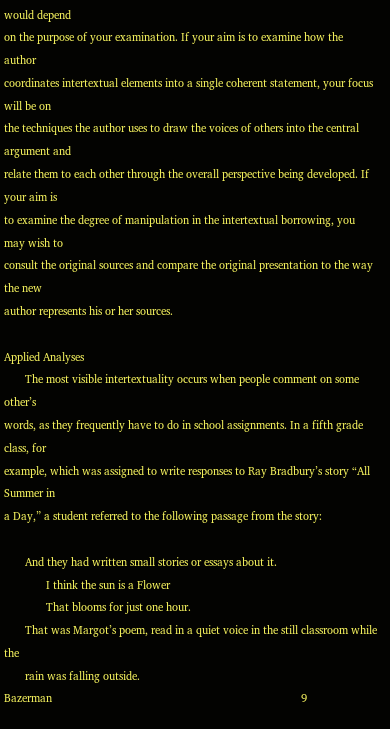would depend
on the purpose of your examination. If your aim is to examine how the author
coordinates intertextual elements into a single coherent statement, your focus will be on
the techniques the author uses to draw the voices of others into the central argument and
relate them to each other through the overall perspective being developed. If your aim is
to examine the degree of manipulation in the intertextual borrowing, you may wish to
consult the original sources and compare the original presentation to the way the new
author represents his or her sources.

Applied Analyses
       The most visible intertextuality occurs when people comment on some other’s
words, as they frequently have to do in school assignments. In a fifth grade class, for
example, which was assigned to write responses to Ray Bradbury’s story “All Summer in
a Day,” a student referred to the following passage from the story:

       And they had written small stories or essays about it.
              I think the sun is a Flower
              That blooms for just one hour.
       That was Margot’s poem, read in a quiet voice in the still classroom while the
       rain was falling outside.
Bazerman                                                                                   9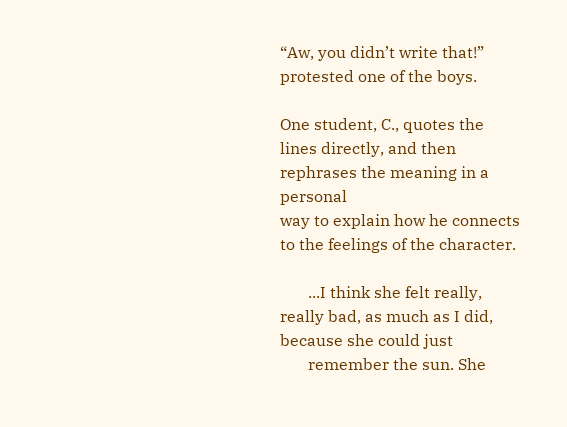“Aw, you didn’t write that!” protested one of the boys.

One student, C., quotes the lines directly, and then rephrases the meaning in a personal
way to explain how he connects to the feelings of the character.

       ...I think she felt really, really bad, as much as I did, because she could just
       remember the sun. She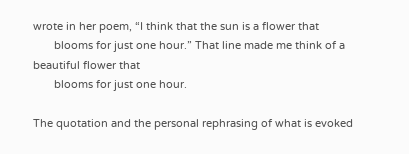wrote in her poem, “I think that the sun is a flower that
       blooms for just one hour.” That line made me think of a beautiful flower that
       blooms for just one hour.

The quotation and the personal rephrasing of what is evoked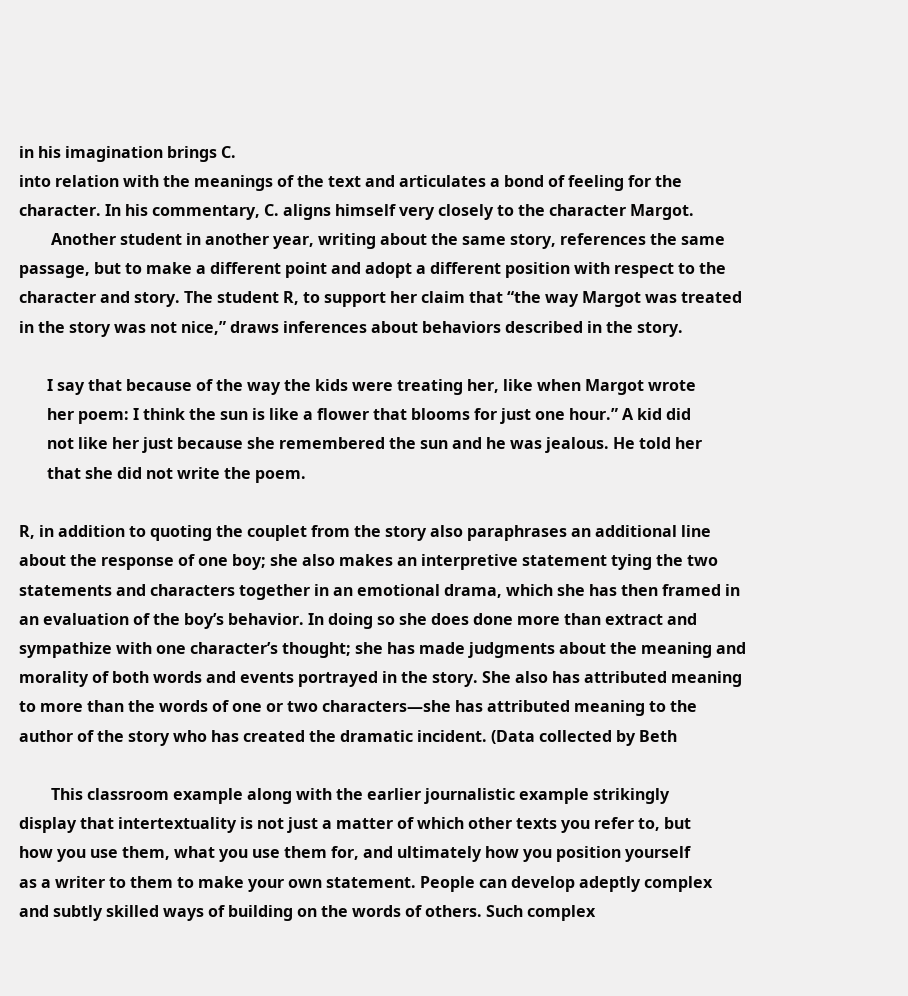in his imagination brings C.
into relation with the meanings of the text and articulates a bond of feeling for the
character. In his commentary, C. aligns himself very closely to the character Margot.
        Another student in another year, writing about the same story, references the same
passage, but to make a different point and adopt a different position with respect to the
character and story. The student R, to support her claim that “the way Margot was treated
in the story was not nice,” draws inferences about behaviors described in the story.

       I say that because of the way the kids were treating her, like when Margot wrote
       her poem: I think the sun is like a flower that blooms for just one hour.” A kid did
       not like her just because she remembered the sun and he was jealous. He told her
       that she did not write the poem.

R, in addition to quoting the couplet from the story also paraphrases an additional line
about the response of one boy; she also makes an interpretive statement tying the two
statements and characters together in an emotional drama, which she has then framed in
an evaluation of the boy’s behavior. In doing so she does done more than extract and
sympathize with one character’s thought; she has made judgments about the meaning and
morality of both words and events portrayed in the story. She also has attributed meaning
to more than the words of one or two characters—she has attributed meaning to the
author of the story who has created the dramatic incident. (Data collected by Beth

        This classroom example along with the earlier journalistic example strikingly
display that intertextuality is not just a matter of which other texts you refer to, but
how you use them, what you use them for, and ultimately how you position yourself
as a writer to them to make your own statement. People can develop adeptly complex
and subtly skilled ways of building on the words of others. Such complex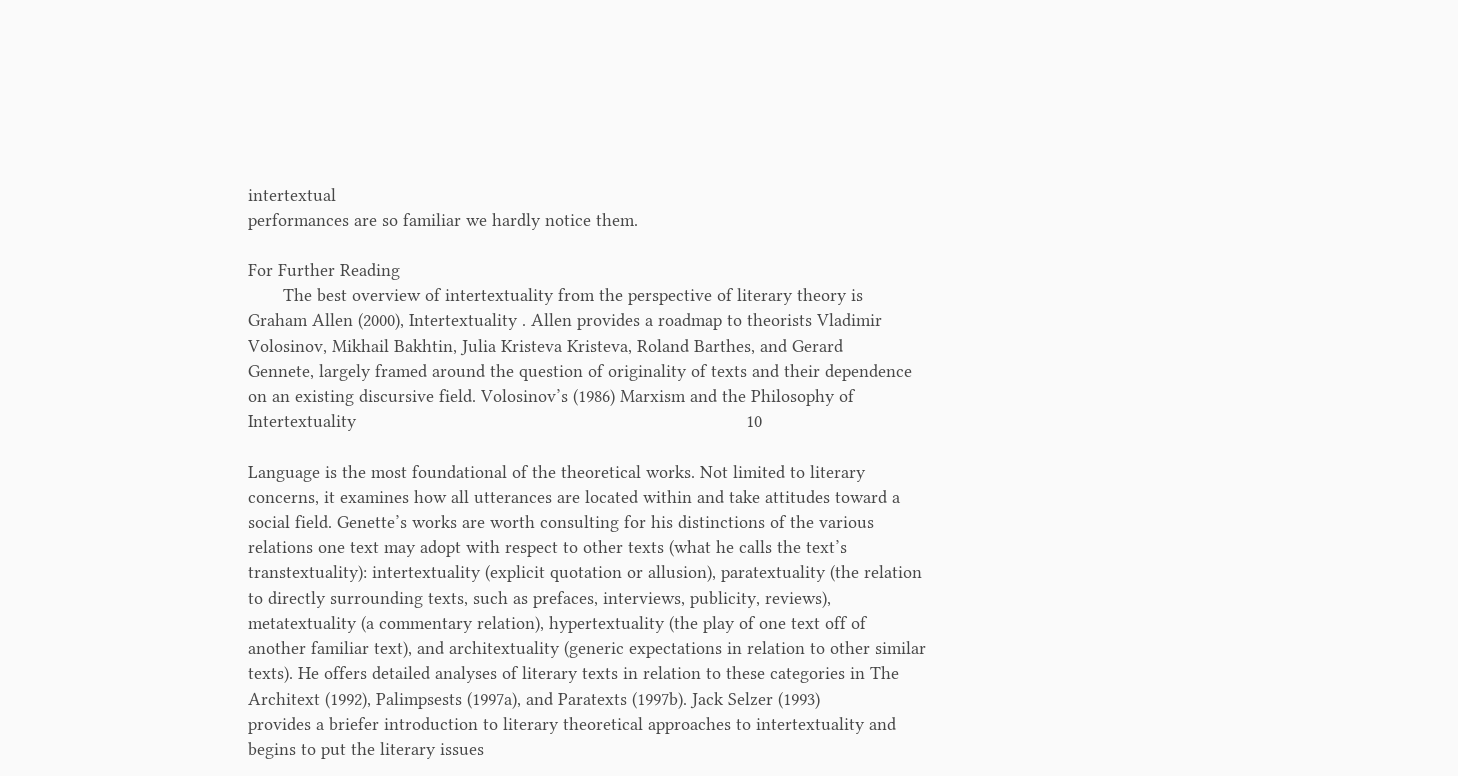intertextual
performances are so familiar we hardly notice them.

For Further Reading
       The best overview of intertextuality from the perspective of literary theory is
Graham Allen (2000), Intertextuality . Allen provides a roadmap to theorists Vladimir
Volosinov, Mikhail Bakhtin, Julia Kristeva Kristeva, Roland Barthes, and Gerard
Gennete, largely framed around the question of originality of texts and their dependence
on an existing discursive field. Volosinov’s (1986) Marxism and the Philosophy of
Intertextuality                                                                              10

Language is the most foundational of the theoretical works. Not limited to literary
concerns, it examines how all utterances are located within and take attitudes toward a
social field. Genette’s works are worth consulting for his distinctions of the various
relations one text may adopt with respect to other texts (what he calls the text’s
transtextuality): intertextuality (explicit quotation or allusion), paratextuality (the relation
to directly surrounding texts, such as prefaces, interviews, publicity, reviews),
metatextuality (a commentary relation), hypertextuality (the play of one text off of
another familiar text), and architextuality (generic expectations in relation to other similar
texts). He offers detailed analyses of literary texts in relation to these categories in The
Architext (1992), Palimpsests (1997a), and Paratexts (1997b). Jack Selzer (1993)
provides a briefer introduction to literary theoretical approaches to intertextuality and
begins to put the literary issues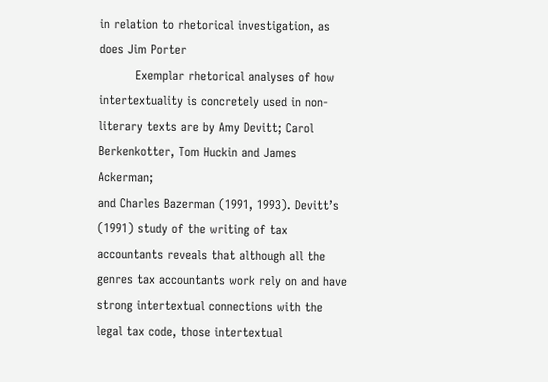in relation to rhetorical investigation, as does Jim Porter
         Exemplar rhetorical analyses of how intertextuality is concretely used in non-
literary texts are by Amy Devitt; Carol Berkenkotter, Tom Huckin and James Ackerman;
and Charles Bazerman (1991, 1993). Devitt’s (1991) study of the writing of tax
accountants reveals that although all the genres tax accountants work rely on and have
strong intertextual connections with the legal tax code, those intertextual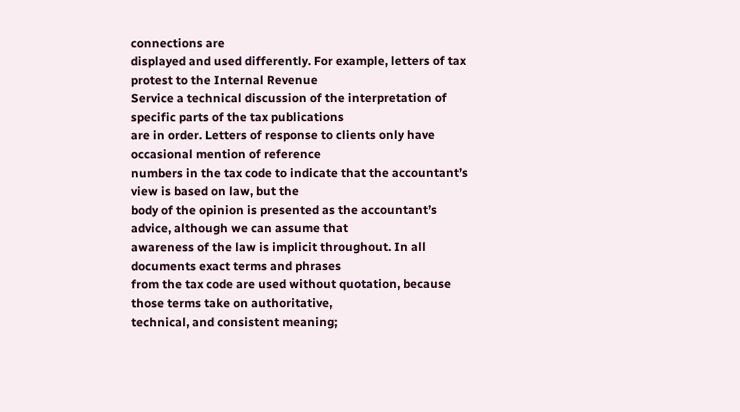connections are
displayed and used differently. For example, letters of tax protest to the Internal Revenue
Service a technical discussion of the interpretation of specific parts of the tax publications
are in order. Letters of response to clients only have occasional mention of reference
numbers in the tax code to indicate that the accountant’s view is based on law, but the
body of the opinion is presented as the accountant’s advice, although we can assume that
awareness of the law is implicit throughout. In all documents exact terms and phrases
from the tax code are used without quotation, because those terms take on authoritative,
technical, and consistent meaning;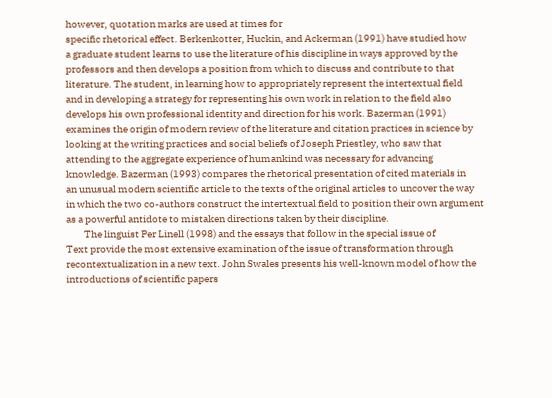however, quotation marks are used at times for
specific rhetorical effect. Berkenkotter, Huckin, and Ackerman (1991) have studied how
a graduate student learns to use the literature of his discipline in ways approved by the
professors and then develops a position from which to discuss and contribute to that
literature. The student, in learning how to appropriately represent the intertextual field
and in developing a strategy for representing his own work in relation to the field also
develops his own professional identity and direction for his work. Bazerman (1991)
examines the origin of modern review of the literature and citation practices in science by
looking at the writing practices and social beliefs of Joseph Priestley, who saw that
attending to the aggregate experience of humankind was necessary for advancing
knowledge. Bazerman (1993) compares the rhetorical presentation of cited materials in
an unusual modern scientific article to the texts of the original articles to uncover the way
in which the two co-authors construct the intertextual field to position their own argument
as a powerful antidote to mistaken directions taken by their discipline.
         The linguist Per Linell (1998) and the essays that follow in the special issue of
Text provide the most extensive examination of the issue of transformation through
recontextualization in a new text. John Swales presents his well-known model of how the
introductions of scientific papers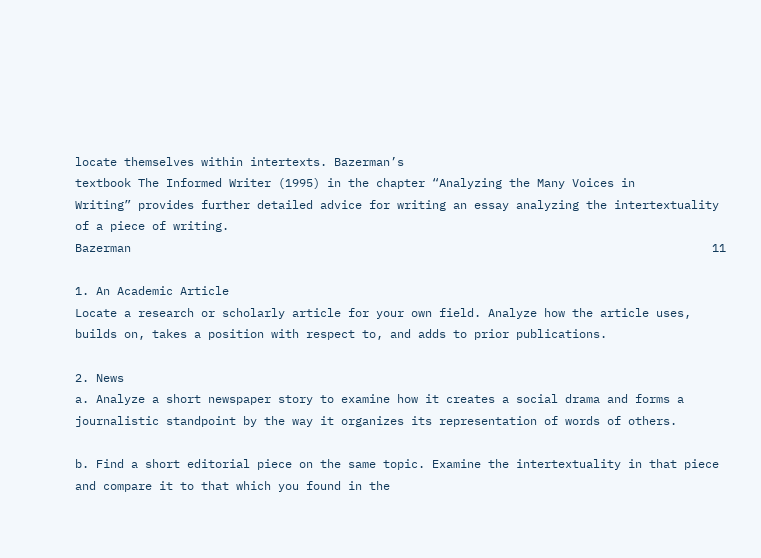locate themselves within intertexts. Bazerman’s
textbook The Informed Writer (1995) in the chapter “Analyzing the Many Voices in
Writing” provides further detailed advice for writing an essay analyzing the intertextuality
of a piece of writing.
Bazerman                                                                                   11

1. An Academic Article
Locate a research or scholarly article for your own field. Analyze how the article uses,
builds on, takes a position with respect to, and adds to prior publications.

2. News
a. Analyze a short newspaper story to examine how it creates a social drama and forms a
journalistic standpoint by the way it organizes its representation of words of others.

b. Find a short editorial piece on the same topic. Examine the intertextuality in that piece
and compare it to that which you found in the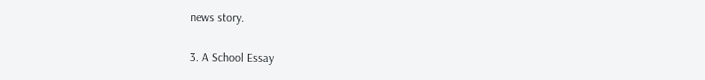news story.

3. A School Essay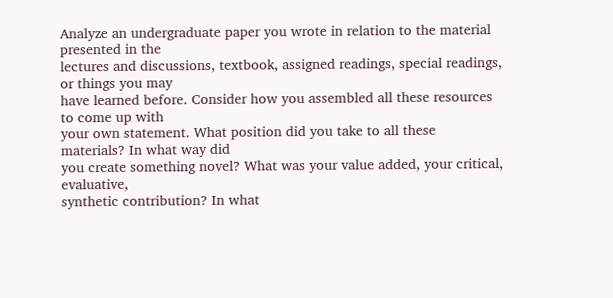Analyze an undergraduate paper you wrote in relation to the material presented in the
lectures and discussions, textbook, assigned readings, special readings, or things you may
have learned before. Consider how you assembled all these resources to come up with
your own statement. What position did you take to all these materials? In what way did
you create something novel? What was your value added, your critical, evaluative,
synthetic contribution? In what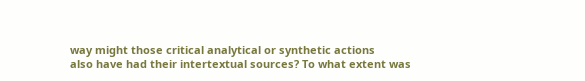way might those critical analytical or synthetic actions
also have had their intertextual sources? To what extent was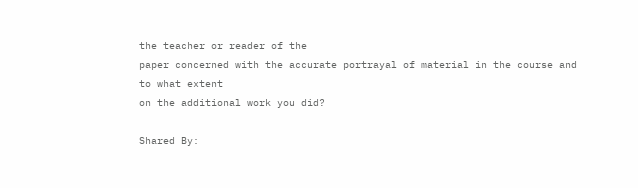the teacher or reader of the
paper concerned with the accurate portrayal of material in the course and to what extent
on the additional work you did?

Shared By: